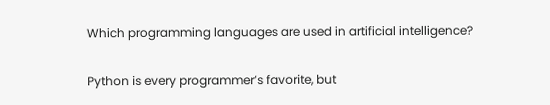Which programming languages are used in artificial intelligence?

Python is every programmer’s favorite, but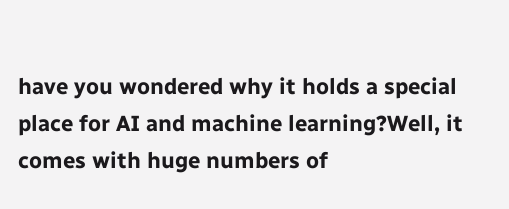have you wondered why it holds a special place for AI and machine learning?Well, it comes with huge numbers of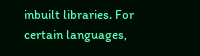inbuilt libraries. For certain languages,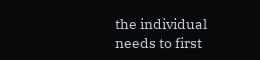the individual needs to first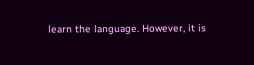learn the language. However, it is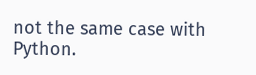not the same case with Python.